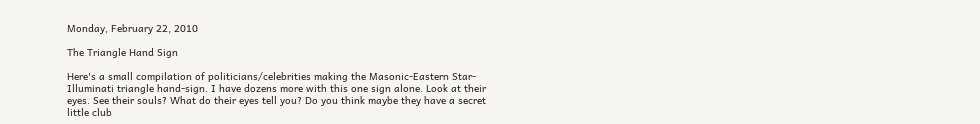Monday, February 22, 2010

The Triangle Hand Sign

Here's a small compilation of politicians/celebrities making the Masonic-Eastern Star-Illuminati triangle hand-sign. I have dozens more with this one sign alone. Look at their eyes. See their souls? What do their eyes tell you? Do you think maybe they have a secret little club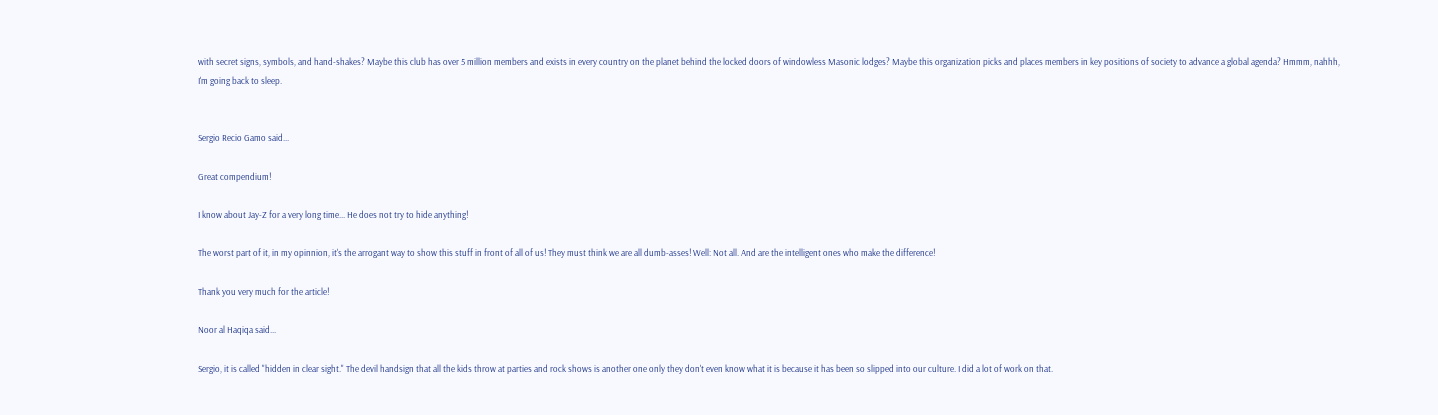with secret signs, symbols, and hand-shakes? Maybe this club has over 5 million members and exists in every country on the planet behind the locked doors of windowless Masonic lodges? Maybe this organization picks and places members in key positions of society to advance a global agenda? Hmmm, nahhh, I'm going back to sleep.


Sergio Recio Gamo said...

Great compendium!

I know about Jay-Z for a very long time... He does not try to hide anything!

The worst part of it, in my opinnion, it's the arrogant way to show this stuff in front of all of us! They must think we are all dumb-asses! Well: Not all. And are the intelligent ones who make the difference!

Thank you very much for the article!

Noor al Haqiqa said...

Sergio, it is called "hidden in clear sight." The devil handsign that all the kids throw at parties and rock shows is another one only they don't even know what it is because it has been so slipped into our culture. I did a lot of work on that.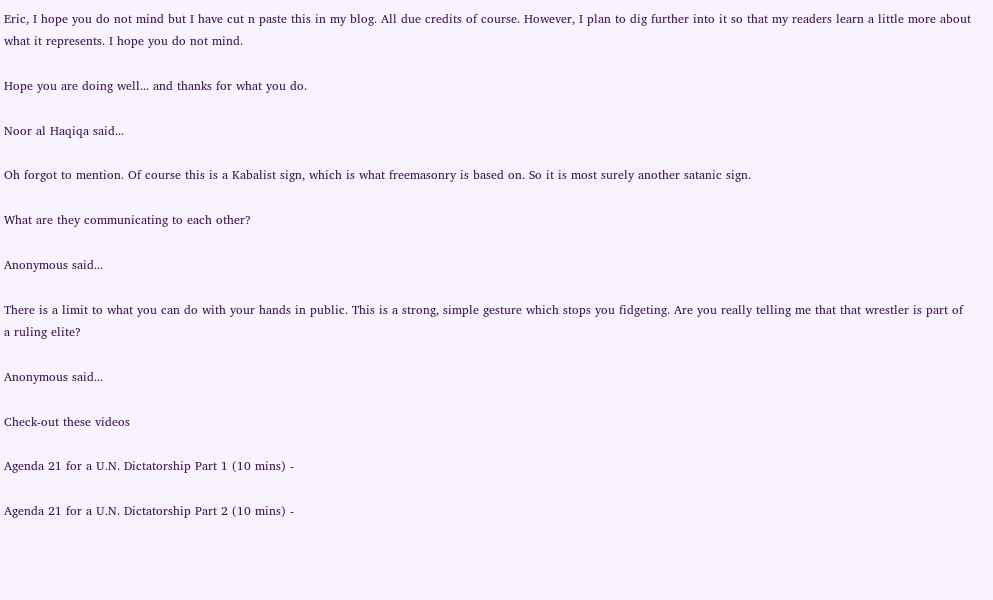Eric, I hope you do not mind but I have cut n paste this in my blog. All due credits of course. However, I plan to dig further into it so that my readers learn a little more about what it represents. I hope you do not mind.

Hope you are doing well... and thanks for what you do.

Noor al Haqiqa said...

Oh forgot to mention. Of course this is a Kabalist sign, which is what freemasonry is based on. So it is most surely another satanic sign.

What are they communicating to each other?

Anonymous said...

There is a limit to what you can do with your hands in public. This is a strong, simple gesture which stops you fidgeting. Are you really telling me that that wrestler is part of a ruling elite?

Anonymous said...

Check-out these videos

Agenda 21 for a U.N. Dictatorship Part 1 (10 mins) -

Agenda 21 for a U.N. Dictatorship Part 2 (10 mins) -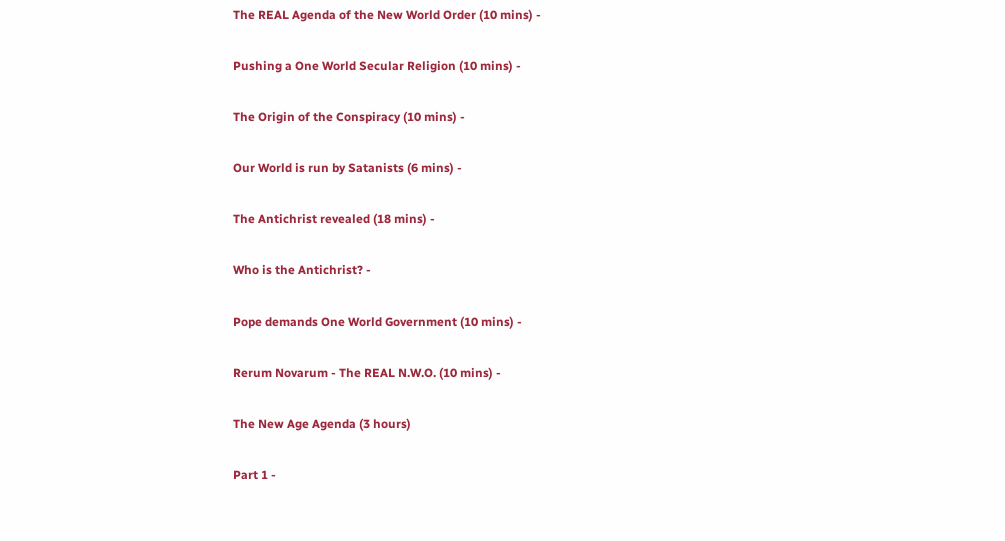The REAL Agenda of the New World Order (10 mins) -

Pushing a One World Secular Religion (10 mins) -

The Origin of the Conspiracy (10 mins) -

Our World is run by Satanists (6 mins) -

The Antichrist revealed (18 mins) -

Who is the Antichrist? -

Pope demands One World Government (10 mins) -

Rerum Novarum - The REAL N.W.O. (10 mins) -

The New Age Agenda (3 hours)

Part 1 -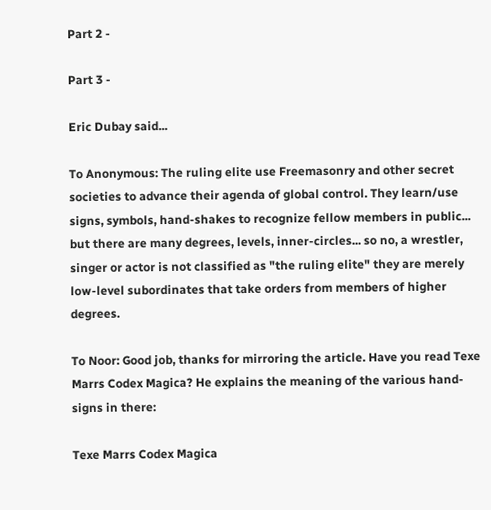Part 2 -

Part 3 -

Eric Dubay said...

To Anonymous: The ruling elite use Freemasonry and other secret societies to advance their agenda of global control. They learn/use signs, symbols, hand-shakes to recognize fellow members in public... but there are many degrees, levels, inner-circles... so no, a wrestler, singer or actor is not classified as "the ruling elite" they are merely low-level subordinates that take orders from members of higher degrees.

To Noor: Good job, thanks for mirroring the article. Have you read Texe Marrs Codex Magica? He explains the meaning of the various hand-signs in there:

Texe Marrs Codex Magica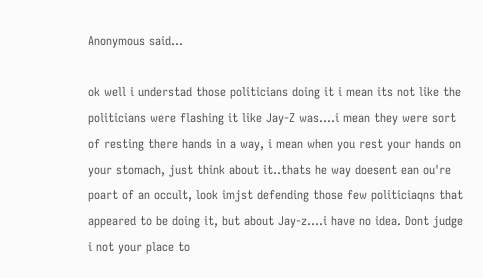Anonymous said...

ok well i understad those politicians doing it i mean its not like the politicians were flashing it like Jay-Z was....i mean they were sort of resting there hands in a way, i mean when you rest your hands on your stomach, just think about it..thats he way doesent ean ou're poart of an occult, look imjst defending those few politiciaqns that appeared to be doing it, but about Jay-z....i have no idea. Dont judge i not your place to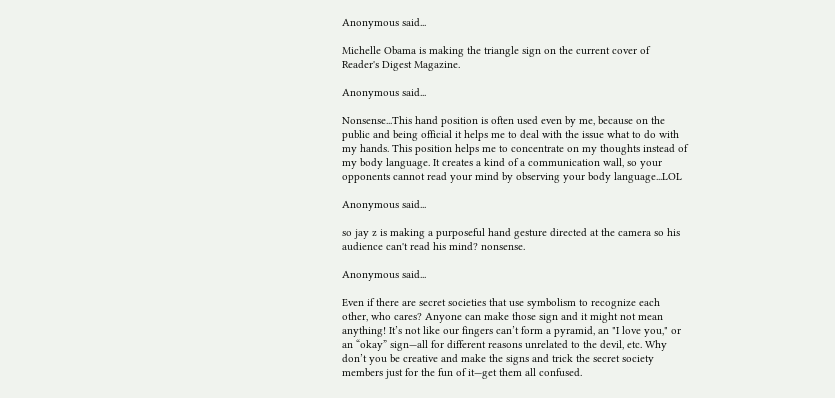Anonymous said...

Michelle Obama is making the triangle sign on the current cover of Reader's Digest Magazine.

Anonymous said...

Nonsense...This hand position is often used even by me, because on the public and being official it helps me to deal with the issue what to do with my hands. This position helps me to concentrate on my thoughts instead of my body language. It creates a kind of a communication wall, so your opponents cannot read your mind by observing your body language...LOL

Anonymous said...

so jay z is making a purposeful hand gesture directed at the camera so his audience can't read his mind? nonsense.

Anonymous said...

Even if there are secret societies that use symbolism to recognize each other, who cares? Anyone can make those sign and it might not mean anything! It’s not like our fingers can’t form a pyramid, an "I love you," or an “okay” sign—all for different reasons unrelated to the devil, etc. Why don’t you be creative and make the signs and trick the secret society members just for the fun of it—get them all confused.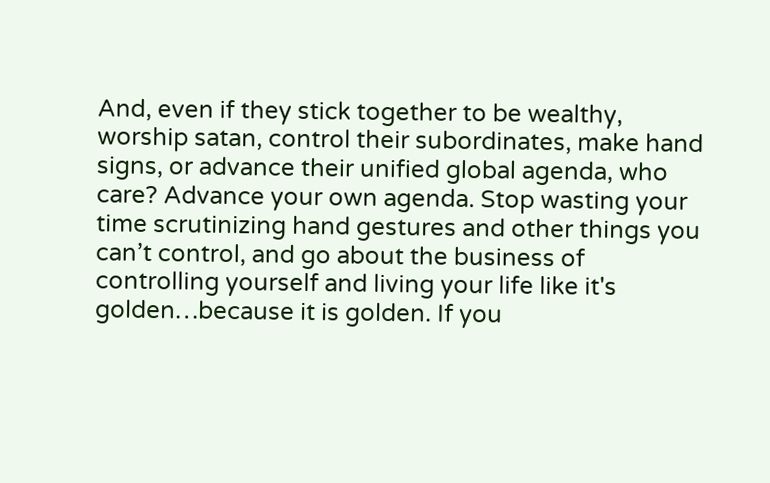And, even if they stick together to be wealthy, worship satan, control their subordinates, make hand signs, or advance their unified global agenda, who care? Advance your own agenda. Stop wasting your time scrutinizing hand gestures and other things you can’t control, and go about the business of controlling yourself and living your life like it's golden…because it is golden. If you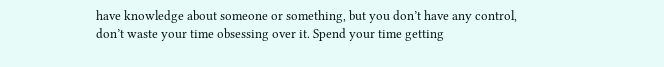have knowledge about someone or something, but you don’t have any control, don’t waste your time obsessing over it. Spend your time getting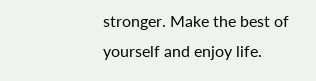stronger. Make the best of yourself and enjoy life.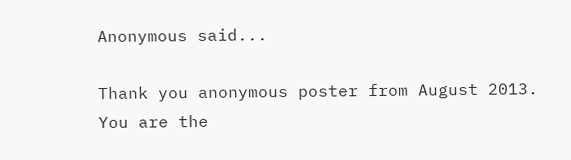Anonymous said...

Thank you anonymous poster from August 2013. You are the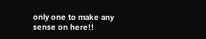only one to make any sense on here!!